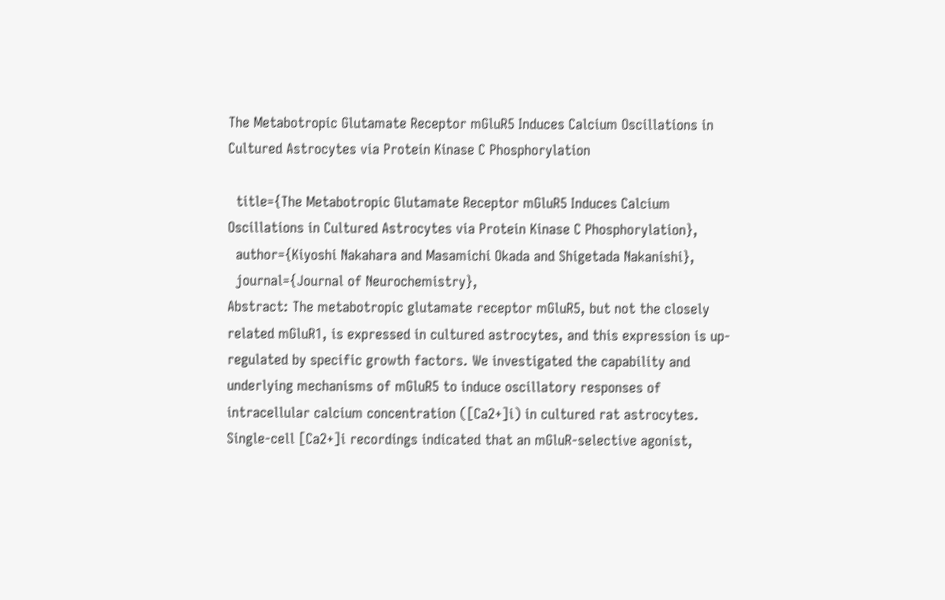The Metabotropic Glutamate Receptor mGluR5 Induces Calcium Oscillations in Cultured Astrocytes via Protein Kinase C Phosphorylation

  title={The Metabotropic Glutamate Receptor mGluR5 Induces Calcium Oscillations in Cultured Astrocytes via Protein Kinase C Phosphorylation},
  author={Kiyoshi Nakahara and Masamichi Okada and Shigetada Nakanishi},
  journal={Journal of Neurochemistry},
Abstract: The metabotropic glutamate receptor mGluR5, but not the closely related mGluR1, is expressed in cultured astrocytes, and this expression is up‐regulated by specific growth factors. We investigated the capability and underlying mechanisms of mGluR5 to induce oscillatory responses of intracellular calcium concentration ([Ca2+]i) in cultured rat astrocytes. Single‐cell [Ca2+]i recordings indicated that an mGluR‐selective agonist,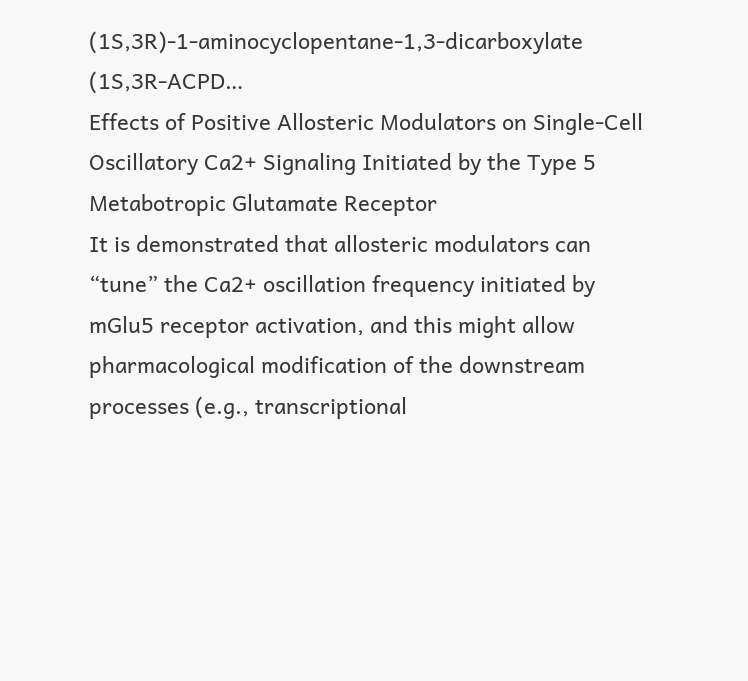(1S,3R)‐1‐aminocyclopentane‐1,3‐dicarboxylate (1S,3R‐ACPD…
Effects of Positive Allosteric Modulators on Single-Cell Oscillatory Ca2+ Signaling Initiated by the Type 5 Metabotropic Glutamate Receptor
It is demonstrated that allosteric modulators can “tune” the Ca2+ oscillation frequency initiated by mGlu5 receptor activation, and this might allow pharmacological modification of the downstream processes (e.g., transcriptional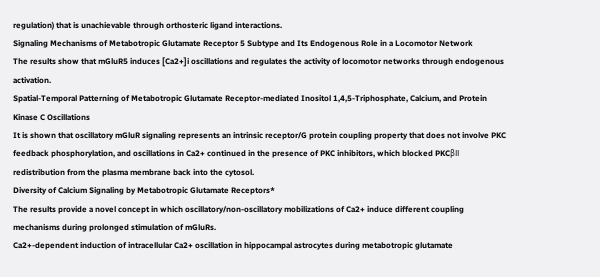regulation) that is unachievable through orthosteric ligand interactions.
Signaling Mechanisms of Metabotropic Glutamate Receptor 5 Subtype and Its Endogenous Role in a Locomotor Network
The results show that mGluR5 induces [Ca2+]i oscillations and regulates the activity of locomotor networks through endogenous activation.
Spatial-Temporal Patterning of Metabotropic Glutamate Receptor-mediated Inositol 1,4,5-Triphosphate, Calcium, and Protein Kinase C Oscillations
It is shown that oscillatory mGluR signaling represents an intrinsic receptor/G protein coupling property that does not involve PKC feedback phosphorylation, and oscillations in Ca2+ continued in the presence of PKC inhibitors, which blocked PKCβII redistribution from the plasma membrane back into the cytosol.
Diversity of Calcium Signaling by Metabotropic Glutamate Receptors*
The results provide a novel concept in which oscillatory/non-oscillatory mobilizations of Ca2+ induce different coupling mechanisms during prolonged stimulation of mGluRs.
Ca2+-dependent induction of intracellular Ca2+ oscillation in hippocampal astrocytes during metabotropic glutamate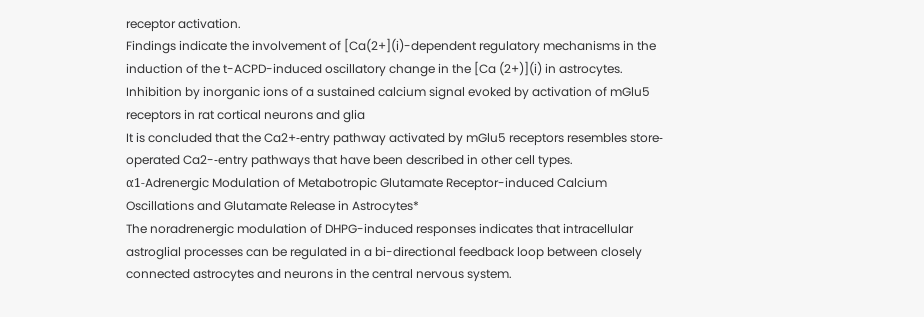receptor activation.
Findings indicate the involvement of [Ca(2+](i)-dependent regulatory mechanisms in the induction of the t-ACPD-induced oscillatory change in the [Ca (2+)](i) in astrocytes.
Inhibition by inorganic ions of a sustained calcium signal evoked by activation of mGlu5 receptors in rat cortical neurons and glia
It is concluded that the Ca2+‐entry pathway activated by mGlu5 receptors resembles store‐operated Ca2-‐entry pathways that have been described in other cell types.
α1-Adrenergic Modulation of Metabotropic Glutamate Receptor-induced Calcium Oscillations and Glutamate Release in Astrocytes*
The noradrenergic modulation of DHPG-induced responses indicates that intracellular astroglial processes can be regulated in a bi-directional feedback loop between closely connected astrocytes and neurons in the central nervous system.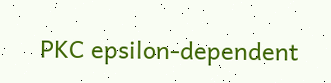PKC epsilon‐dependent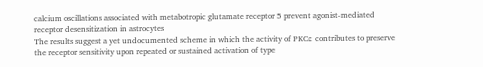calcium oscillations associated with metabotropic glutamate receptor 5 prevent agonist‐mediated receptor desensitization in astrocytes
The results suggest a yet undocumented scheme in which the activity of PKCε contributes to preserve the receptor sensitivity upon repeated or sustained activation of type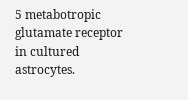5 metabotropic glutamate receptor in cultured astrocytes.